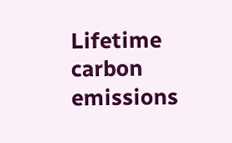Lifetime carbon emissions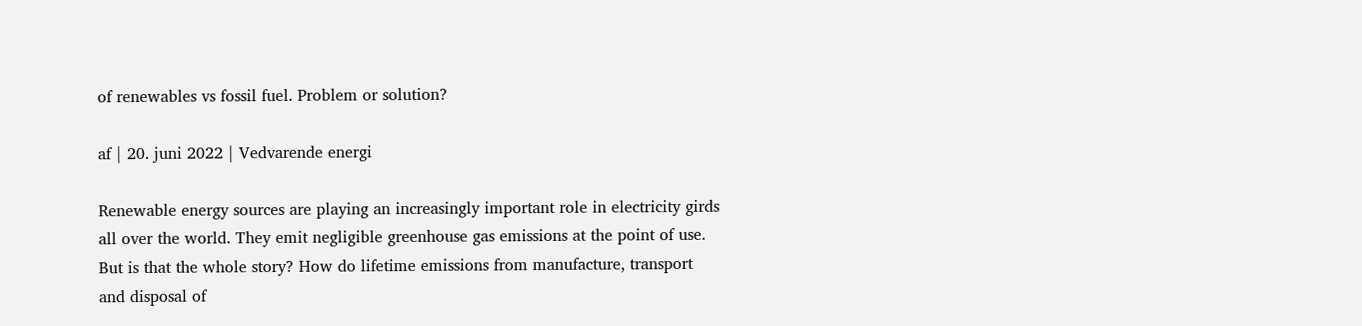of renewables vs fossil fuel. Problem or solution?

af | 20. juni 2022 | Vedvarende energi

Renewable energy sources are playing an increasingly important role in electricity girds all over the world. They emit negligible greenhouse gas emissions at the point of use. But is that the whole story? How do lifetime emissions from manufacture, transport and disposal of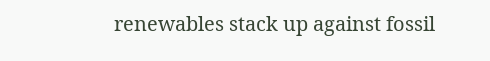renewables stack up against fossil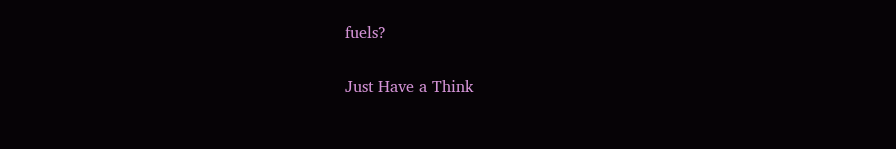fuels?

Just Have a Think